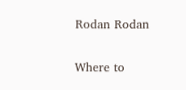Rodan Rodan

Where to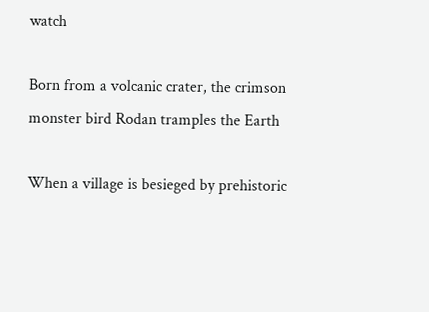watch

Born from a volcanic crater, the crimson monster bird Rodan tramples the Earth

When a village is besieged by prehistoric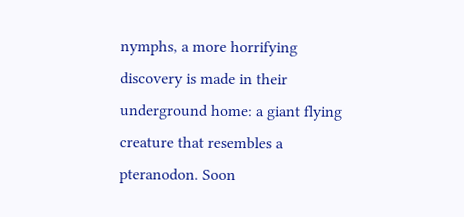nymphs, a more horrifying discovery is made in their underground home: a giant flying creature that resembles a pteranodon. Soon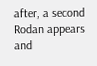after, a second Rodan appears and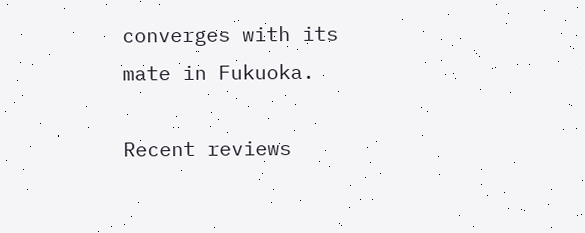converges with its mate in Fukuoka.

Recent reviews